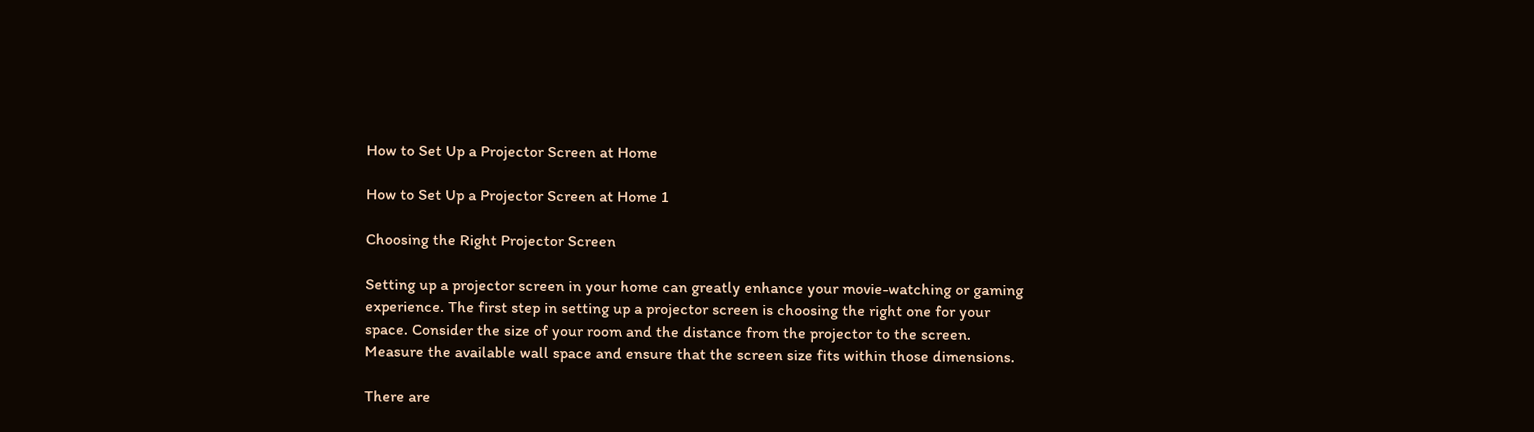How to Set Up a Projector Screen at Home

How to Set Up a Projector Screen at Home 1

Choosing the Right Projector Screen

Setting up a projector screen in your home can greatly enhance your movie-watching or gaming experience. The first step in setting up a projector screen is choosing the right one for your space. Consider the size of your room and the distance from the projector to the screen. Measure the available wall space and ensure that the screen size fits within those dimensions.

There are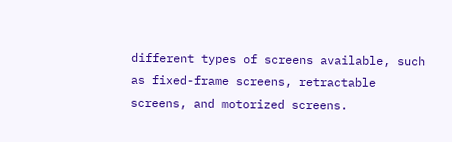different types of screens available, such as fixed-frame screens, retractable screens, and motorized screens.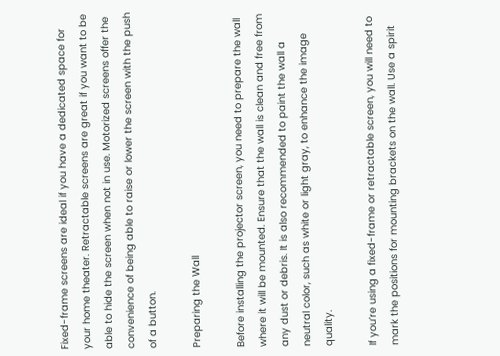Fixed-frame screens are ideal if you have a dedicated space for your home theater. Retractable screens are great if you want to be able to hide the screen when not in use. Motorized screens offer the convenience of being able to raise or lower the screen with the push of a button.

Preparing the Wall

Before installing the projector screen, you need to prepare the wall where it will be mounted. Ensure that the wall is clean and free from any dust or debris. It is also recommended to paint the wall a neutral color, such as white or light gray, to enhance the image quality.

If you’re using a fixed-frame or retractable screen, you will need to mark the positions for mounting brackets on the wall. Use a spirit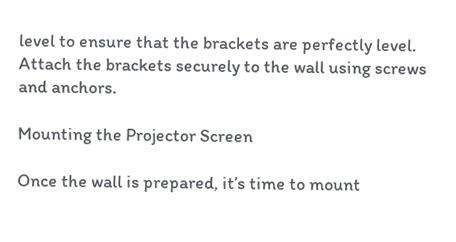level to ensure that the brackets are perfectly level. Attach the brackets securely to the wall using screws and anchors.

Mounting the Projector Screen

Once the wall is prepared, it’s time to mount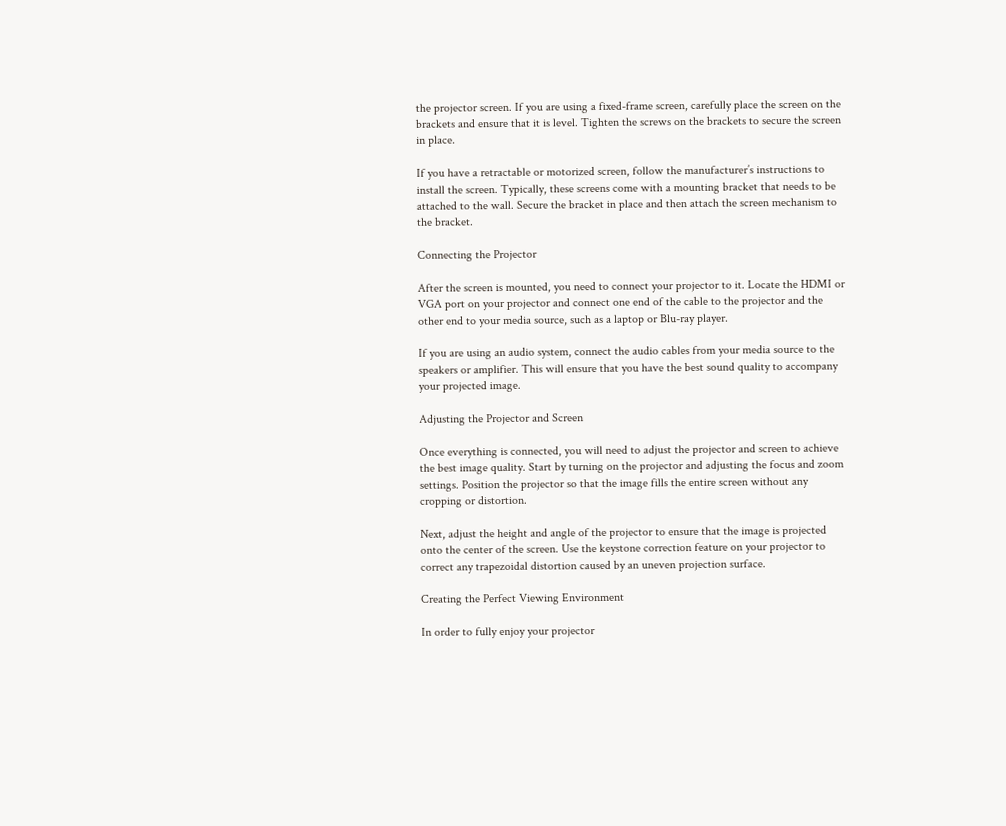the projector screen. If you are using a fixed-frame screen, carefully place the screen on the brackets and ensure that it is level. Tighten the screws on the brackets to secure the screen in place.

If you have a retractable or motorized screen, follow the manufacturer’s instructions to install the screen. Typically, these screens come with a mounting bracket that needs to be attached to the wall. Secure the bracket in place and then attach the screen mechanism to the bracket.

Connecting the Projector

After the screen is mounted, you need to connect your projector to it. Locate the HDMI or VGA port on your projector and connect one end of the cable to the projector and the other end to your media source, such as a laptop or Blu-ray player.

If you are using an audio system, connect the audio cables from your media source to the speakers or amplifier. This will ensure that you have the best sound quality to accompany your projected image.

Adjusting the Projector and Screen

Once everything is connected, you will need to adjust the projector and screen to achieve the best image quality. Start by turning on the projector and adjusting the focus and zoom settings. Position the projector so that the image fills the entire screen without any cropping or distortion.

Next, adjust the height and angle of the projector to ensure that the image is projected onto the center of the screen. Use the keystone correction feature on your projector to correct any trapezoidal distortion caused by an uneven projection surface.

Creating the Perfect Viewing Environment

In order to fully enjoy your projector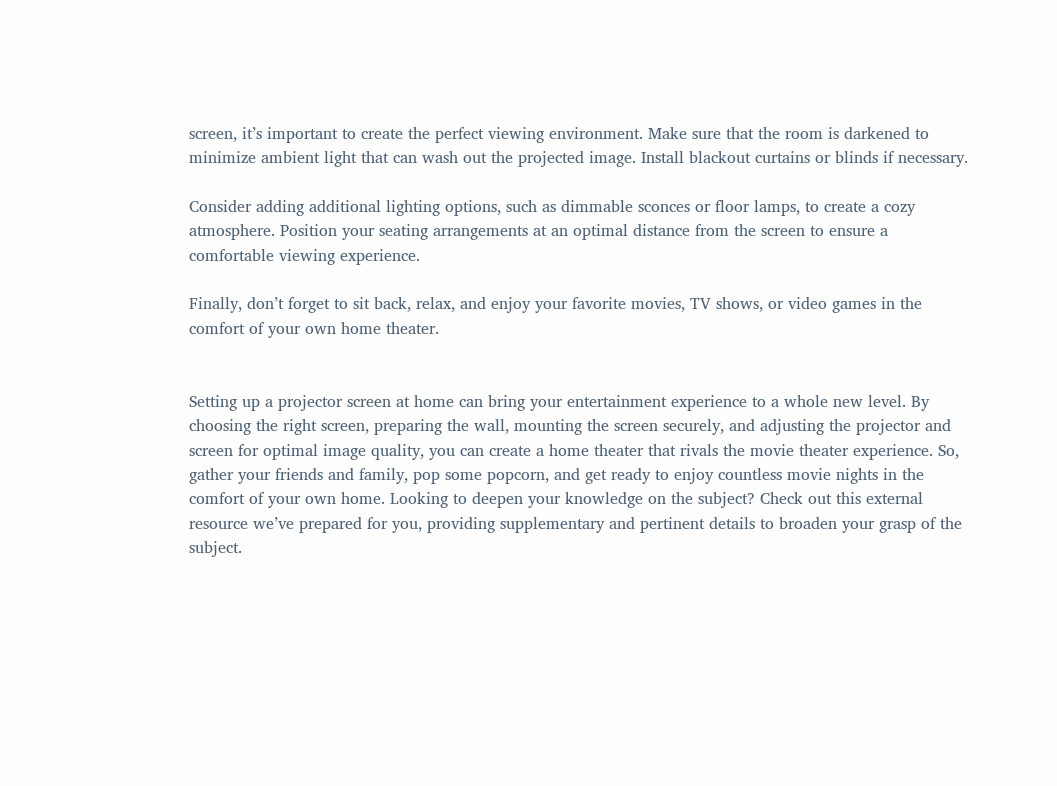screen, it’s important to create the perfect viewing environment. Make sure that the room is darkened to minimize ambient light that can wash out the projected image. Install blackout curtains or blinds if necessary.

Consider adding additional lighting options, such as dimmable sconces or floor lamps, to create a cozy atmosphere. Position your seating arrangements at an optimal distance from the screen to ensure a comfortable viewing experience.

Finally, don’t forget to sit back, relax, and enjoy your favorite movies, TV shows, or video games in the comfort of your own home theater.


Setting up a projector screen at home can bring your entertainment experience to a whole new level. By choosing the right screen, preparing the wall, mounting the screen securely, and adjusting the projector and screen for optimal image quality, you can create a home theater that rivals the movie theater experience. So, gather your friends and family, pop some popcorn, and get ready to enjoy countless movie nights in the comfort of your own home. Looking to deepen your knowledge on the subject? Check out this external resource we’ve prepared for you, providing supplementary and pertinent details to broaden your grasp of the subject.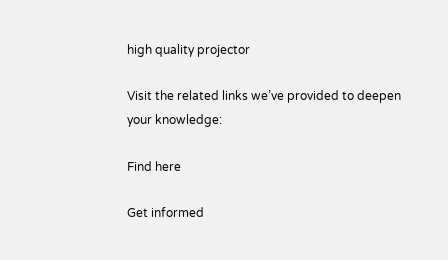high quality projector

Visit the related links we’ve provided to deepen your knowledge:

Find here

Get informed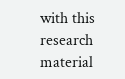with this research material